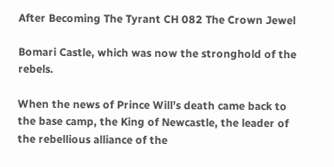After Becoming The Tyrant CH 082 The Crown Jewel

Bomari Castle, which was now the stronghold of the rebels.

When the news of Prince Will’s death came back to the base camp, the King of Newcastle, the leader of the rebellious alliance of the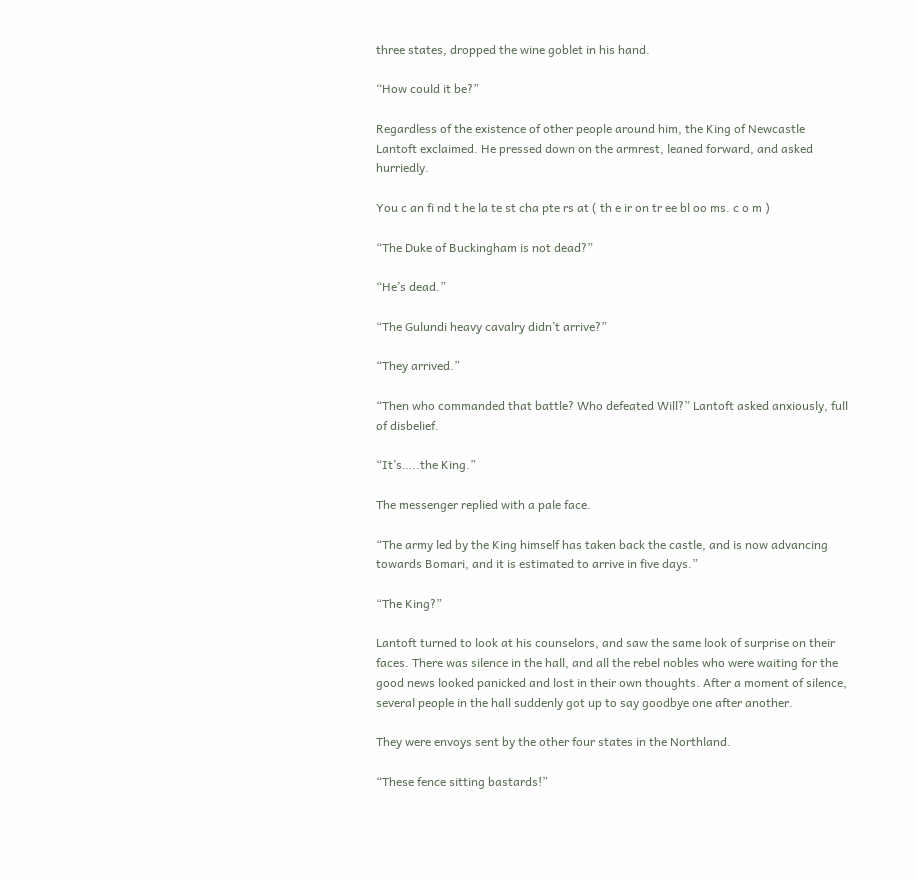three states, dropped the wine goblet in his hand.

“How could it be?”

Regardless of the existence of other people around him, the King of Newcastle Lantoft exclaimed. He pressed down on the armrest, leaned forward, and asked hurriedly.

You c an fi nd t he la te st cha pte rs at ( th e ir on tr ee bl oo ms. c o m )

“The Duke of Buckingham is not dead?”

“He’s dead.”

“The Gulundi heavy cavalry didn’t arrive?”

“They arrived.”

“Then who commanded that battle? Who defeated Will?” Lantoft asked anxiously, full of disbelief.

“It’s…..the King.”

The messenger replied with a pale face.

“The army led by the King himself has taken back the castle, and is now advancing towards Bomari, and it is estimated to arrive in five days.”

“The King?”

Lantoft turned to look at his counselors, and saw the same look of surprise on their faces. There was silence in the hall, and all the rebel nobles who were waiting for the good news looked panicked and lost in their own thoughts. After a moment of silence, several people in the hall suddenly got up to say goodbye one after another.

They were envoys sent by the other four states in the Northland.

“These fence sitting bastards!”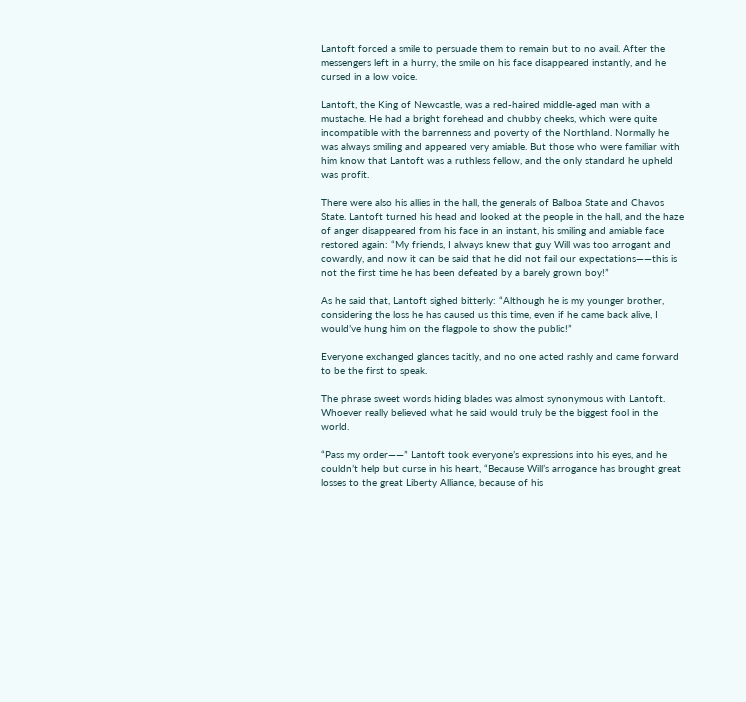Lantoft forced a smile to persuade them to remain but to no avail. After the messengers left in a hurry, the smile on his face disappeared instantly, and he cursed in a low voice.

Lantoft, the King of Newcastle, was a red-haired middle-aged man with a mustache. He had a bright forehead and chubby cheeks, which were quite incompatible with the barrenness and poverty of the Northland. Normally he was always smiling and appeared very amiable. But those who were familiar with him know that Lantoft was a ruthless fellow, and the only standard he upheld was profit.

There were also his allies in the hall, the generals of Balboa State and Chavos State. Lantoft turned his head and looked at the people in the hall, and the haze of anger disappeared from his face in an instant, his smiling and amiable face restored again: “My friends, I always knew that guy Will was too arrogant and cowardly, and now it can be said that he did not fail our expectations——this is not the first time he has been defeated by a barely grown boy!”

As he said that, Lantoft sighed bitterly: “Although he is my younger brother, considering the loss he has caused us this time, even if he came back alive, I would’ve hung him on the flagpole to show the public!”

Everyone exchanged glances tacitly, and no one acted rashly and came forward to be the first to speak.

The phrase sweet words hiding blades was almost synonymous with Lantoft. Whoever really believed what he said would truly be the biggest fool in the world.

“Pass my order——” Lantoft took everyone’s expressions into his eyes, and he couldn’t help but curse in his heart, “Because Will’s arrogance has brought great losses to the great Liberty Alliance, because of his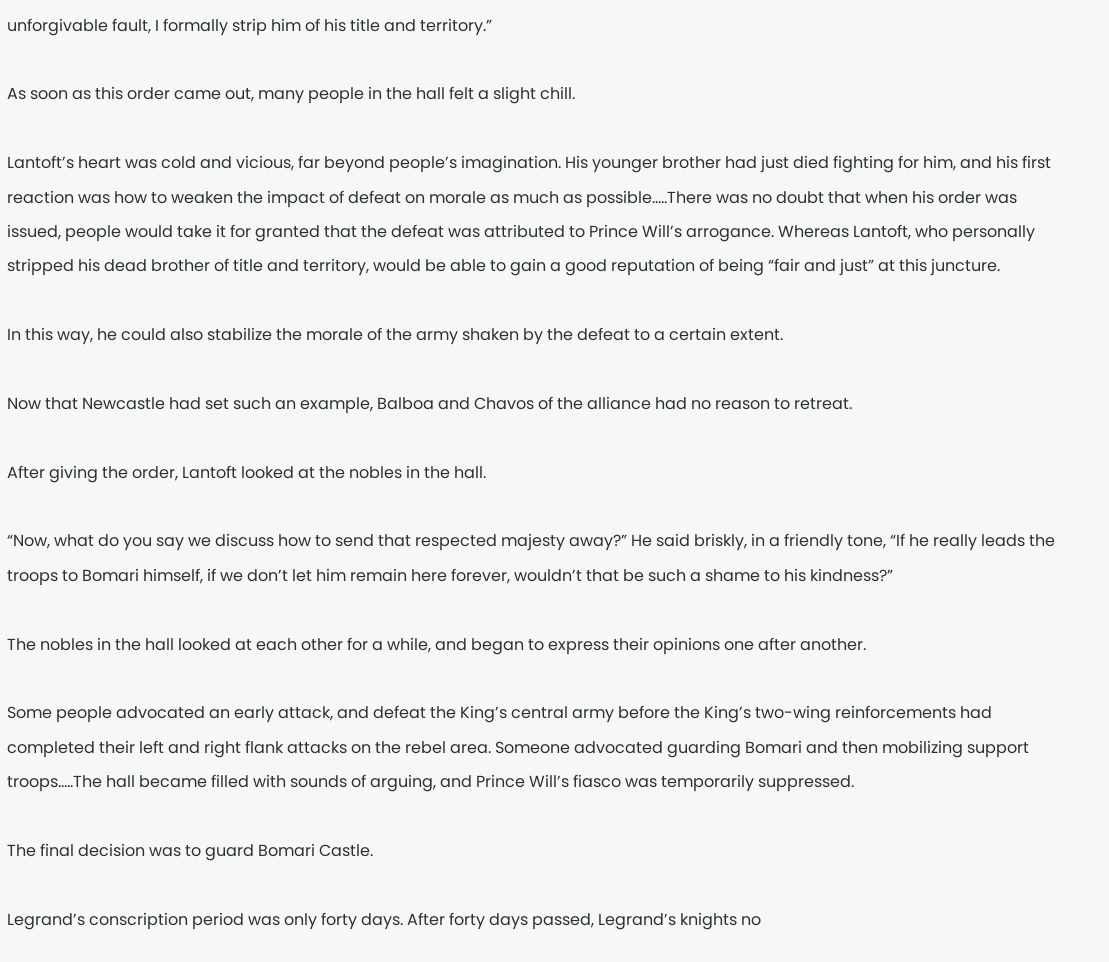unforgivable fault, I formally strip him of his title and territory.”

As soon as this order came out, many people in the hall felt a slight chill.

Lantoft’s heart was cold and vicious, far beyond people’s imagination. His younger brother had just died fighting for him, and his first reaction was how to weaken the impact of defeat on morale as much as possible…..There was no doubt that when his order was issued, people would take it for granted that the defeat was attributed to Prince Will’s arrogance. Whereas Lantoft, who personally stripped his dead brother of title and territory, would be able to gain a good reputation of being “fair and just” at this juncture.

In this way, he could also stabilize the morale of the army shaken by the defeat to a certain extent.

Now that Newcastle had set such an example, Balboa and Chavos of the alliance had no reason to retreat.

After giving the order, Lantoft looked at the nobles in the hall.

“Now, what do you say we discuss how to send that respected majesty away?” He said briskly, in a friendly tone, “If he really leads the troops to Bomari himself, if we don’t let him remain here forever, wouldn’t that be such a shame to his kindness?”

The nobles in the hall looked at each other for a while, and began to express their opinions one after another.

Some people advocated an early attack, and defeat the King’s central army before the King’s two-wing reinforcements had completed their left and right flank attacks on the rebel area. Someone advocated guarding Bomari and then mobilizing support troops…..The hall became filled with sounds of arguing, and Prince Will’s fiasco was temporarily suppressed.

The final decision was to guard Bomari Castle.

Legrand’s conscription period was only forty days. After forty days passed, Legrand’s knights no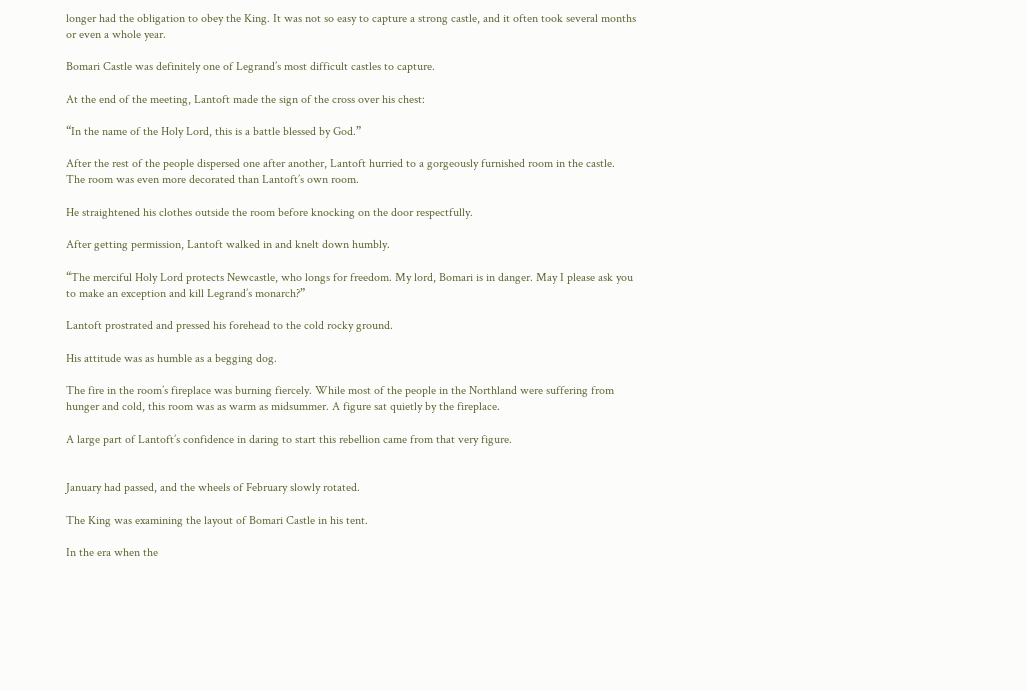longer had the obligation to obey the King. It was not so easy to capture a strong castle, and it often took several months or even a whole year.

Bomari Castle was definitely one of Legrand’s most difficult castles to capture.

At the end of the meeting, Lantoft made the sign of the cross over his chest:

“In the name of the Holy Lord, this is a battle blessed by God.”

After the rest of the people dispersed one after another, Lantoft hurried to a gorgeously furnished room in the castle. The room was even more decorated than Lantoft’s own room.

He straightened his clothes outside the room before knocking on the door respectfully.

After getting permission, Lantoft walked in and knelt down humbly.

“The merciful Holy Lord protects Newcastle, who longs for freedom. My lord, Bomari is in danger. May I please ask you to make an exception and kill Legrand’s monarch?”

Lantoft prostrated and pressed his forehead to the cold rocky ground.

His attitude was as humble as a begging dog.

The fire in the room’s fireplace was burning fiercely. While most of the people in the Northland were suffering from hunger and cold, this room was as warm as midsummer. A figure sat quietly by the fireplace.

A large part of Lantoft’s confidence in daring to start this rebellion came from that very figure.


January had passed, and the wheels of February slowly rotated.

The King was examining the layout of Bomari Castle in his tent.

In the era when the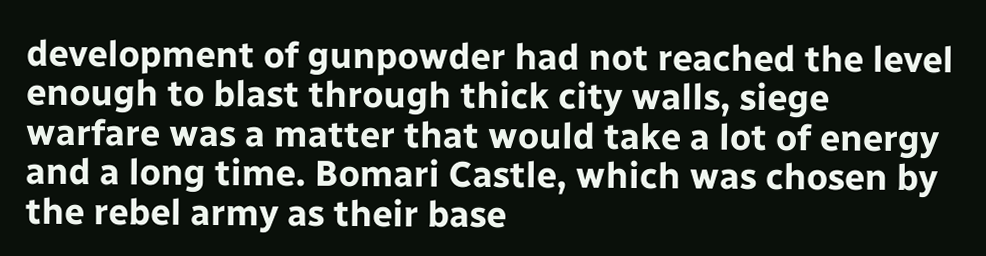development of gunpowder had not reached the level enough to blast through thick city walls, siege warfare was a matter that would take a lot of energy and a long time. Bomari Castle, which was chosen by the rebel army as their base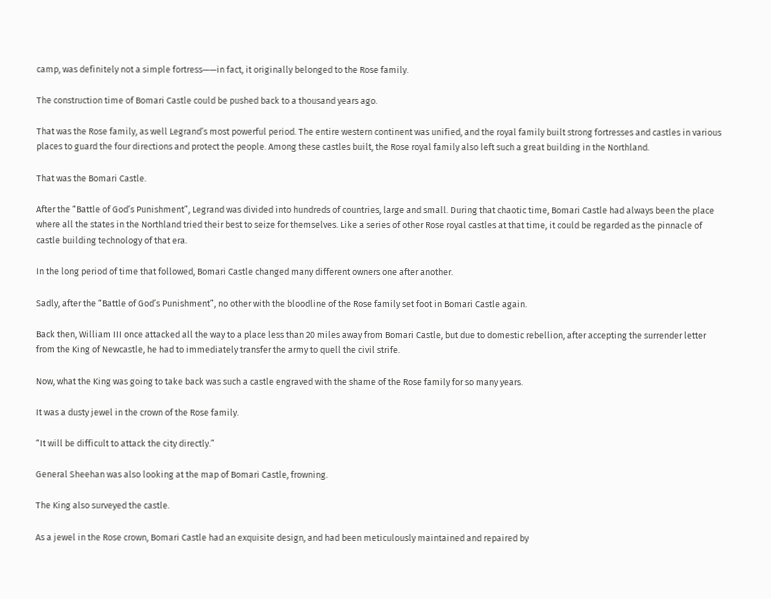camp, was definitely not a simple fortress——in fact, it originally belonged to the Rose family.

The construction time of Bomari Castle could be pushed back to a thousand years ago.

That was the Rose family, as well Legrand’s most powerful period. The entire western continent was unified, and the royal family built strong fortresses and castles in various places to guard the four directions and protect the people. Among these castles built, the Rose royal family also left such a great building in the Northland.

That was the Bomari Castle.

After the “Battle of God’s Punishment”, Legrand was divided into hundreds of countries, large and small. During that chaotic time, Bomari Castle had always been the place where all the states in the Northland tried their best to seize for themselves. Like a series of other Rose royal castles at that time, it could be regarded as the pinnacle of castle building technology of that era.

In the long period of time that followed, Bomari Castle changed many different owners one after another.

Sadly, after the “Battle of God’s Punishment”, no other with the bloodline of the Rose family set foot in Bomari Castle again.

Back then, William III once attacked all the way to a place less than 20 miles away from Bomari Castle, but due to domestic rebellion, after accepting the surrender letter from the King of Newcastle, he had to immediately transfer the army to quell the civil strife.

Now, what the King was going to take back was such a castle engraved with the shame of the Rose family for so many years.

It was a dusty jewel in the crown of the Rose family.

“It will be difficult to attack the city directly.”

General Sheehan was also looking at the map of Bomari Castle, frowning.

The King also surveyed the castle.

As a jewel in the Rose crown, Bomari Castle had an exquisite design, and had been meticulously maintained and repaired by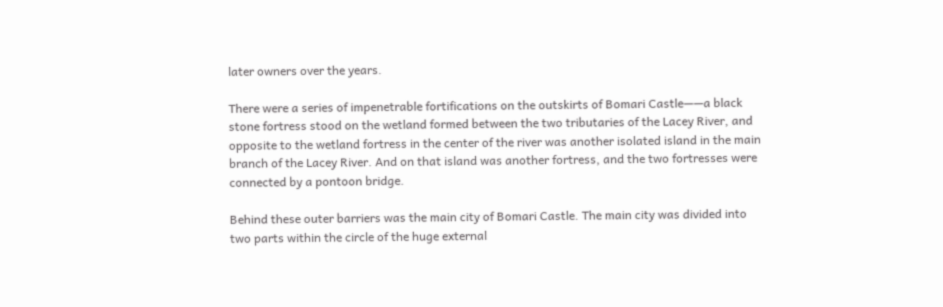later owners over the years.

There were a series of impenetrable fortifications on the outskirts of Bomari Castle——a black stone fortress stood on the wetland formed between the two tributaries of the Lacey River, and opposite to the wetland fortress in the center of the river was another isolated island in the main branch of the Lacey River. And on that island was another fortress, and the two fortresses were connected by a pontoon bridge.

Behind these outer barriers was the main city of Bomari Castle. The main city was divided into two parts within the circle of the huge external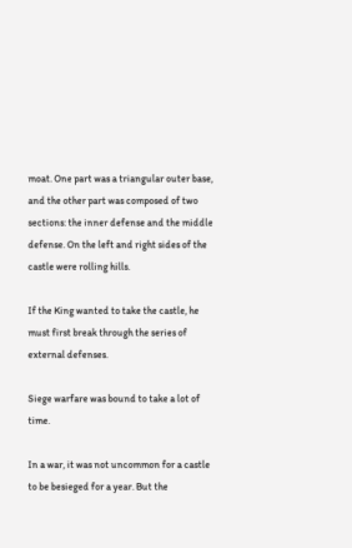moat. One part was a triangular outer base, and the other part was composed of two sections: the inner defense and the middle defense. On the left and right sides of the castle were rolling hills.

If the King wanted to take the castle, he must first break through the series of external defenses.

Siege warfare was bound to take a lot of time.

In a war, it was not uncommon for a castle to be besieged for a year. But the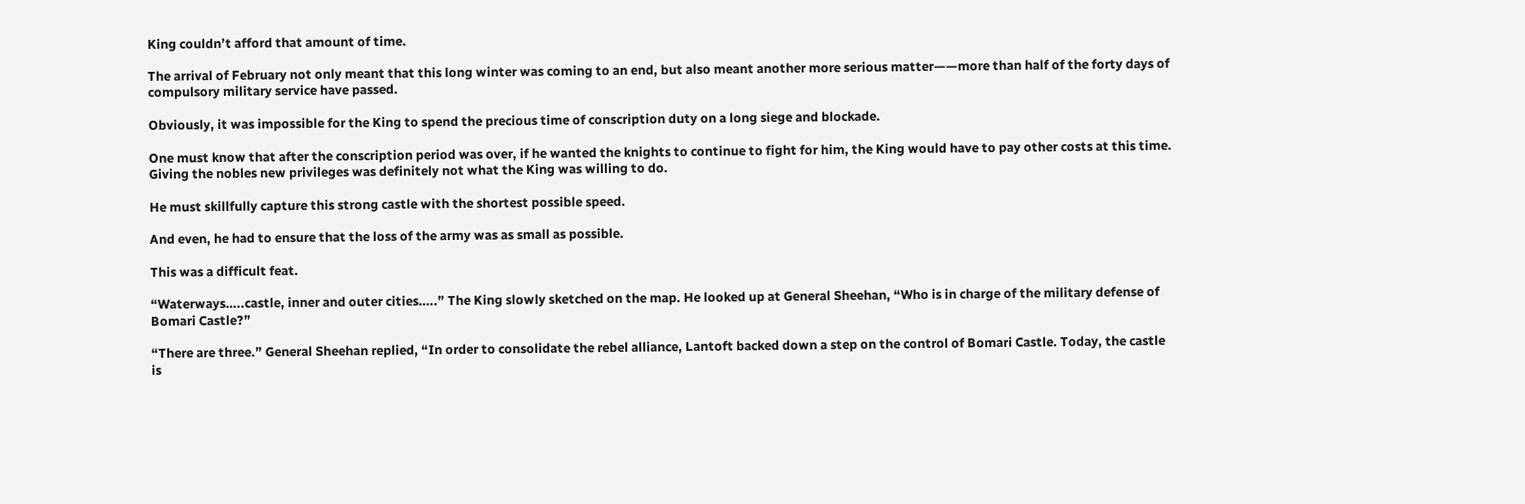King couldn’t afford that amount of time.

The arrival of February not only meant that this long winter was coming to an end, but also meant another more serious matter——more than half of the forty days of compulsory military service have passed.

Obviously, it was impossible for the King to spend the precious time of conscription duty on a long siege and blockade.

One must know that after the conscription period was over, if he wanted the knights to continue to fight for him, the King would have to pay other costs at this time. Giving the nobles new privileges was definitely not what the King was willing to do.

He must skillfully capture this strong castle with the shortest possible speed.

And even, he had to ensure that the loss of the army was as small as possible.

This was a difficult feat.

“Waterways…..castle, inner and outer cities…..” The King slowly sketched on the map. He looked up at General Sheehan, “Who is in charge of the military defense of Bomari Castle?”

“There are three.” General Sheehan replied, “In order to consolidate the rebel alliance, Lantoft backed down a step on the control of Bomari Castle. Today, the castle is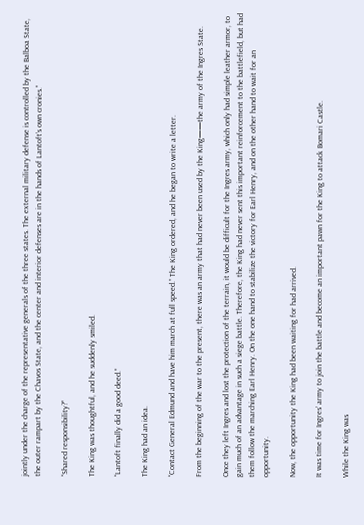jointly under the charge of the representative generals of the three states. The external military defense is controlled by the Balboa State, the outer rampart by the Chavos State, and the center and interior defenses are in the hands of Lantoft’s own cronies.”

“Shared responsibility?”

The King was thoughtful, and he suddenly smiled.

“Lantoft finally did a good deed.”

The King had an idea.

“Contact General Edmund and have him march at full speed.” The King ordered, and he began to write a letter.

From the beginning of the war to the present, there was an army that had never been used by the King——the army of the Ingres State.

Once they left Ingres and lost the protection of the terrain, it would be difficult for the Ingres army, which only had simple leather armor, to gain much of an advantage in such a siege battle. Therefore, the King had never sent this important reinforcement to the battlefield, but had them follow the marching Earl Henry. On the one hand to stabilize the victory for Earl Henry, and on the other hand to wait for an opportunity.

Now, the opportunity the King had been waiting for had arrived.

It was time for Ingres’ army to join the battle and become an important pawn for the King to attack Bomari Castle.

While the King was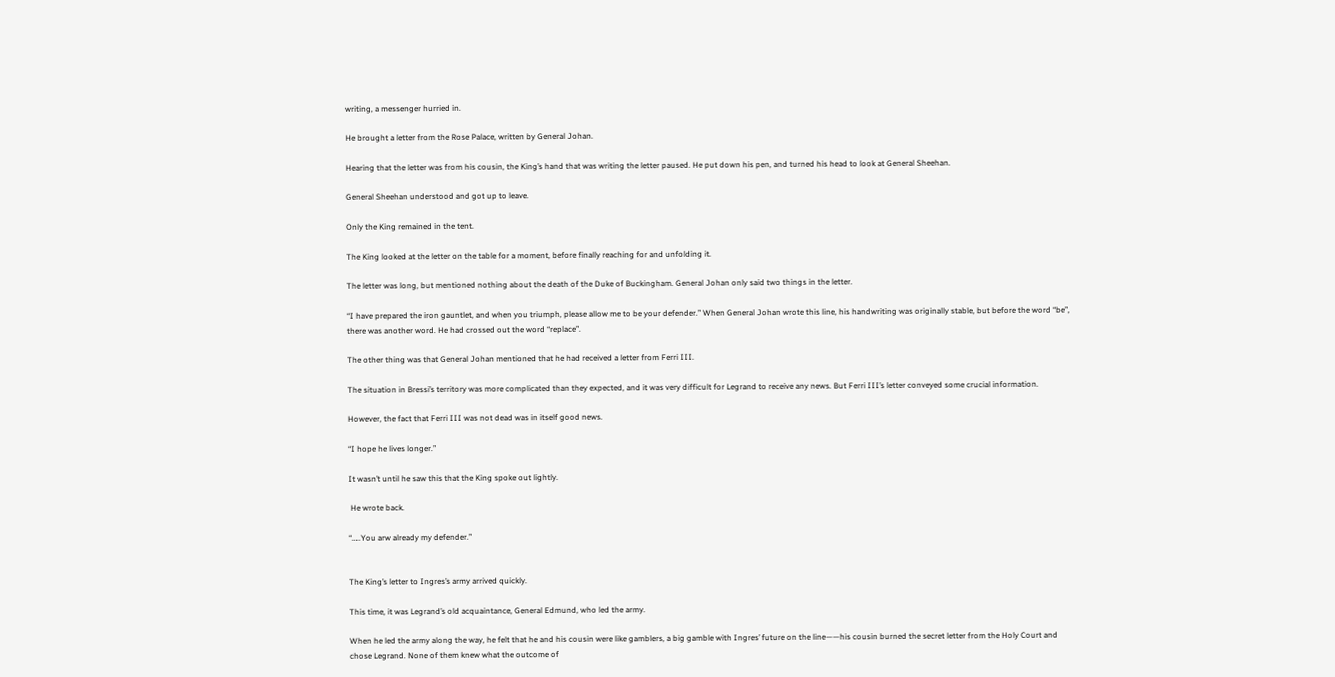writing, a messenger hurried in.

He brought a letter from the Rose Palace, written by General Johan.

Hearing that the letter was from his cousin, the King’s hand that was writing the letter paused. He put down his pen, and turned his head to look at General Sheehan.

General Sheehan understood and got up to leave.

Only the King remained in the tent.

The King looked at the letter on the table for a moment, before finally reaching for and unfolding it.

The letter was long, but mentioned nothing about the death of the Duke of Buckingham. General Johan only said two things in the letter.

“I have prepared the iron gauntlet, and when you triumph, please allow me to be your defender.” When General Johan wrote this line, his handwriting was originally stable, but before the word “be”, there was another word. He had crossed out the word “replace”.

The other thing was that General Johan mentioned that he had received a letter from Ferri III.

The situation in Bressi’s territory was more complicated than they expected, and it was very difficult for Legrand to receive any news. But Ferri III’s letter conveyed some crucial information.

However, the fact that Ferri III was not dead was in itself good news.

“I hope he lives longer.”

It wasn’t until he saw this that the King spoke out lightly.

 He wrote back.

“…..You arw already my defender.”


The King’s letter to Ingres’s army arrived quickly.

This time, it was Legrand’s old acquaintance, General Edmund, who led the army.

When he led the army along the way, he felt that he and his cousin were like gamblers, a big gamble with Ingres’ future on the line——his cousin burned the secret letter from the Holy Court and chose Legrand. None of them knew what the outcome of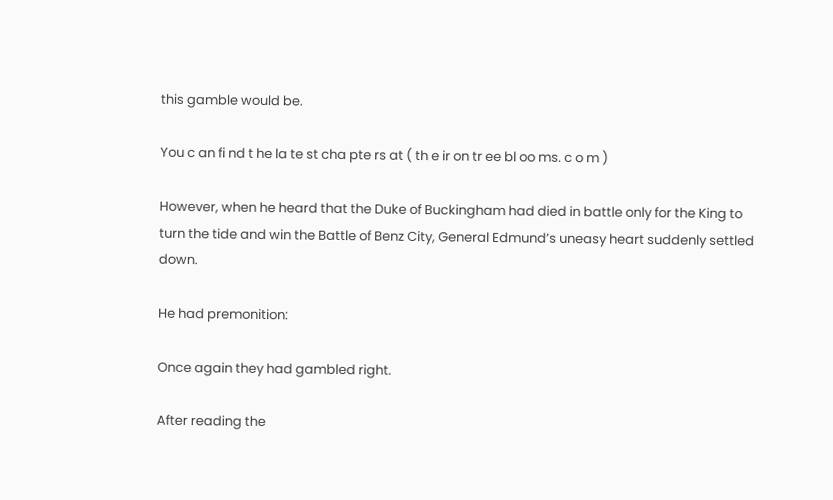this gamble would be.

You c an fi nd t he la te st cha pte rs at ( th e ir on tr ee bl oo ms. c o m )

However, when he heard that the Duke of Buckingham had died in battle only for the King to turn the tide and win the Battle of Benz City, General Edmund’s uneasy heart suddenly settled down.

He had premonition:

Once again they had gambled right.

After reading the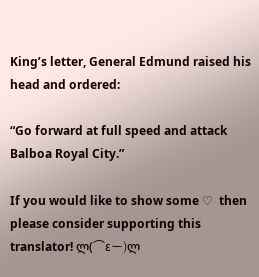King’s letter, General Edmund raised his head and ordered:

“Go forward at full speed and attack Balboa Royal City.”

If you would like to show some ♡  then please consider supporting this translator! ლ(⌒εー)ლ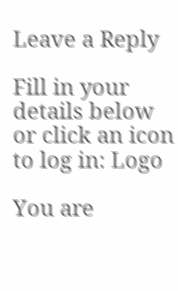Leave a Reply

Fill in your details below or click an icon to log in: Logo

You are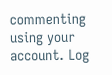commenting using your account. Log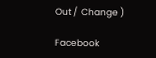Out /  Change )

Facebook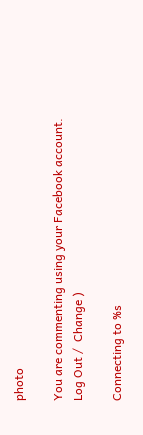photo

You are commenting using your Facebook account. Log Out /  Change )

Connecting to %s